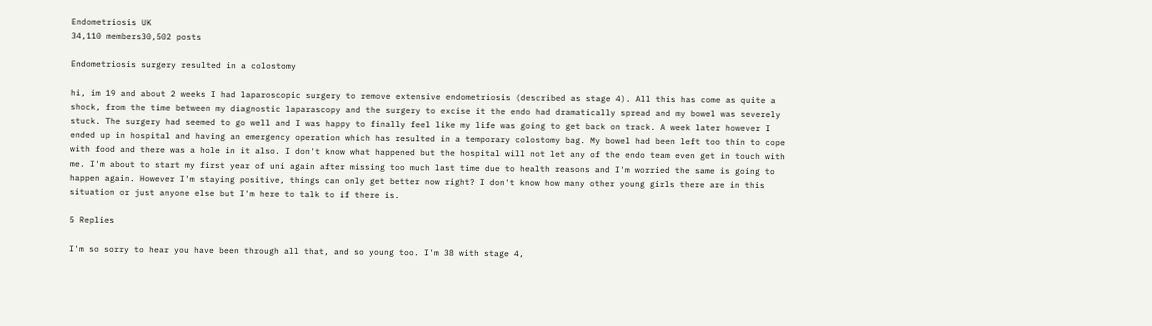Endometriosis UK
34,110 members30,502 posts

Endometriosis surgery resulted in a colostomy

hi, im 19 and about 2 weeks I had laparoscopic surgery to remove extensive endometriosis (described as stage 4). All this has come as quite a shock, from the time between my diagnostic laparascopy and the surgery to excise it the endo had dramatically spread and my bowel was severely stuck. The surgery had seemed to go well and I was happy to finally feel like my life was going to get back on track. A week later however I ended up in hospital and having an emergency operation which has resulted in a temporary colostomy bag. My bowel had been left too thin to cope with food and there was a hole in it also. I don't know what happened but the hospital will not let any of the endo team even get in touch with me. I'm about to start my first year of uni again after missing too much last time due to health reasons and I'm worried the same is going to happen again. However I'm staying positive, things can only get better now right? I don't know how many other young girls there are in this situation or just anyone else but I'm here to talk to if there is.

5 Replies

I'm so sorry to hear you have been through all that, and so young too. I'm 38 with stage 4,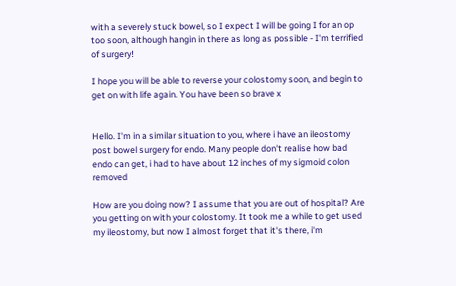with a severely stuck bowel, so I expect I will be going I for an op too soon, although hangin in there as long as possible - I'm terrified of surgery!

I hope you will be able to reverse your colostomy soon, and begin to get on with life again. You have been so brave x


Hello. I'm in a similar situation to you, where i have an ileostomy post bowel surgery for endo. Many people don't realise how bad endo can get, i had to have about 12 inches of my sigmoid colon removed

How are you doing now? I assume that you are out of hospital? Are you getting on with your colostomy. It took me a while to get used my ileostomy, but now I almost forget that it's there, i'm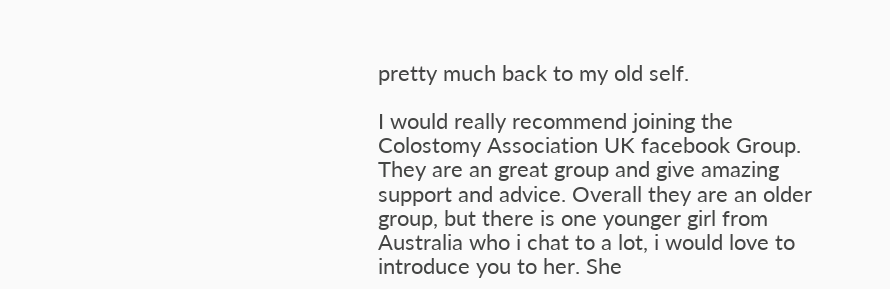pretty much back to my old self.

I would really recommend joining the Colostomy Association UK facebook Group. They are an great group and give amazing support and advice. Overall they are an older group, but there is one younger girl from Australia who i chat to a lot, i would love to introduce you to her. She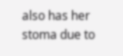also has her stoma due to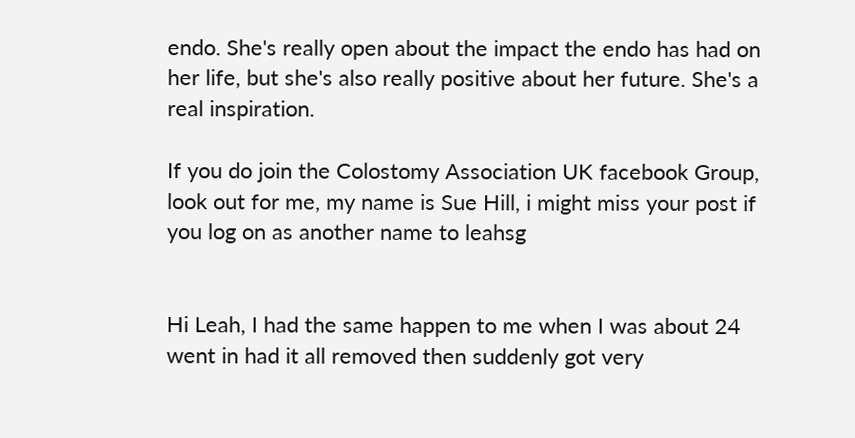endo. She's really open about the impact the endo has had on her life, but she's also really positive about her future. She's a real inspiration.

If you do join the Colostomy Association UK facebook Group, look out for me, my name is Sue Hill, i might miss your post if you log on as another name to leahsg


Hi Leah, I had the same happen to me when I was about 24 went in had it all removed then suddenly got very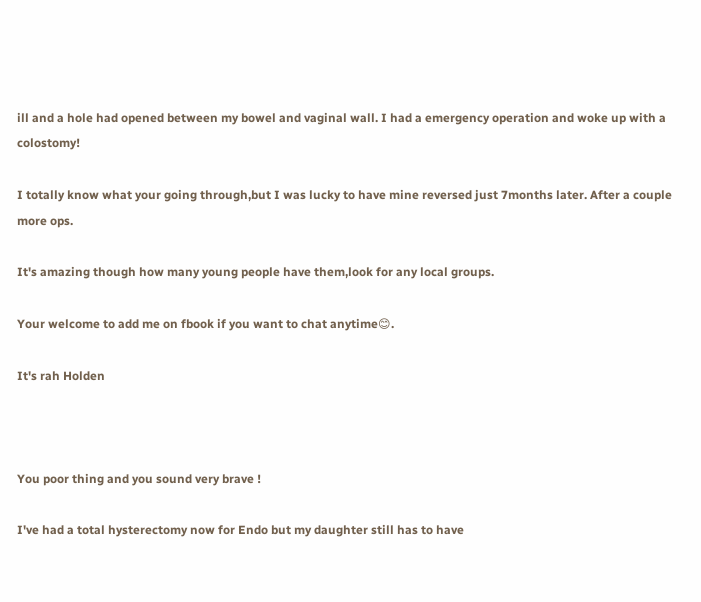ill and a hole had opened between my bowel and vaginal wall. I had a emergency operation and woke up with a colostomy!

I totally know what your going through,but I was lucky to have mine reversed just 7months later. After a couple more ops.

It's amazing though how many young people have them,look for any local groups.

Your welcome to add me on fbook if you want to chat anytime😊.

It's rah Holden



You poor thing and you sound very brave !

I've had a total hysterectomy now for Endo but my daughter still has to have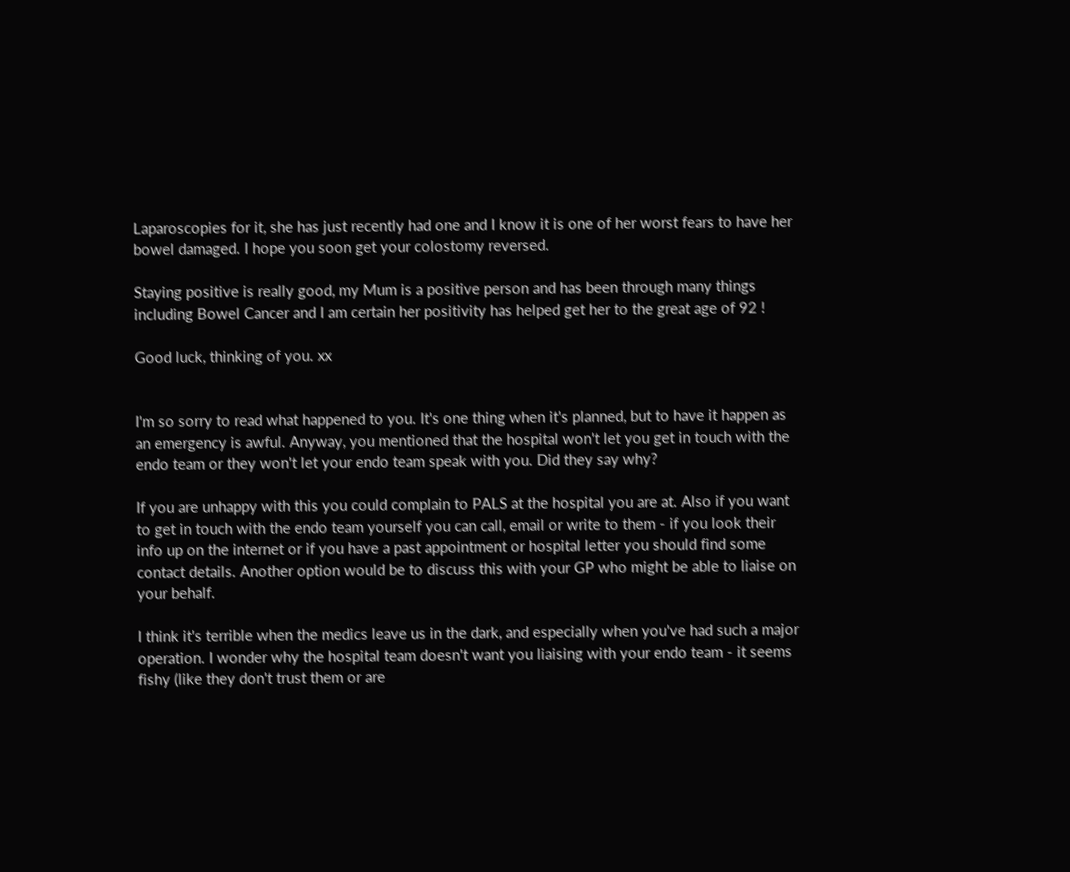Laparoscopies for it, she has just recently had one and I know it is one of her worst fears to have her bowel damaged. I hope you soon get your colostomy reversed.

Staying positive is really good, my Mum is a positive person and has been through many things including Bowel Cancer and I am certain her positivity has helped get her to the great age of 92 !

Good luck, thinking of you. xx


I'm so sorry to read what happened to you. It's one thing when it's planned, but to have it happen as an emergency is awful. Anyway, you mentioned that the hospital won't let you get in touch with the endo team or they won't let your endo team speak with you. Did they say why?

If you are unhappy with this you could complain to PALS at the hospital you are at. Also if you want to get in touch with the endo team yourself you can call, email or write to them - if you look their info up on the internet or if you have a past appointment or hospital letter you should find some contact details. Another option would be to discuss this with your GP who might be able to liaise on your behalf.

I think it's terrible when the medics leave us in the dark, and especially when you've had such a major operation. I wonder why the hospital team doesn't want you liaising with your endo team - it seems fishy (like they don't trust them or are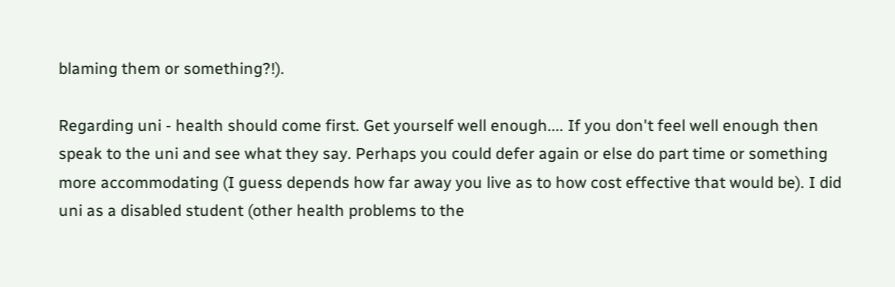blaming them or something?!).

Regarding uni - health should come first. Get yourself well enough.... If you don't feel well enough then speak to the uni and see what they say. Perhaps you could defer again or else do part time or something more accommodating (I guess depends how far away you live as to how cost effective that would be). I did uni as a disabled student (other health problems to the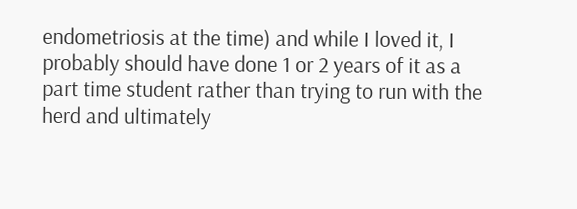endometriosis at the time) and while I loved it, I probably should have done 1 or 2 years of it as a part time student rather than trying to run with the herd and ultimately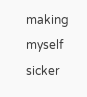making myself sicker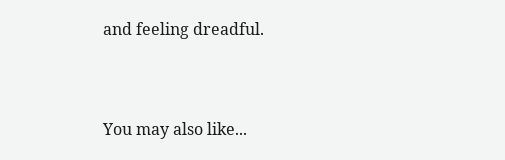and feeling dreadful.


You may also like...